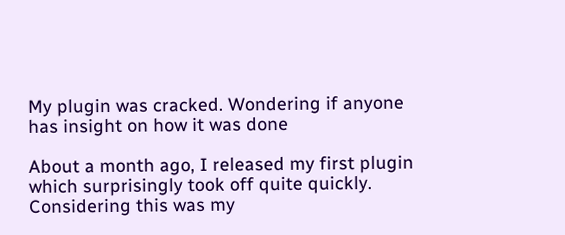My plugin was cracked. Wondering if anyone has insight on how it was done

About a month ago, I released my first plugin which surprisingly took off quite quickly. Considering this was my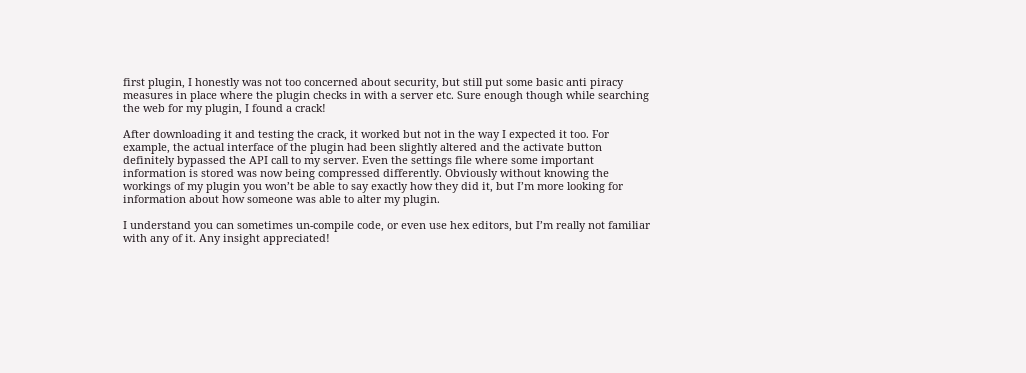first plugin, I honestly was not too concerned about security, but still put some basic anti piracy measures in place where the plugin checks in with a server etc. Sure enough though while searching the web for my plugin, I found a crack!

After downloading it and testing the crack, it worked but not in the way I expected it too. For example, the actual interface of the plugin had been slightly altered and the activate button definitely bypassed the API call to my server. Even the settings file where some important information is stored was now being compressed differently. Obviously without knowing the workings of my plugin you won’t be able to say exactly how they did it, but I’m more looking for information about how someone was able to alter my plugin.

I understand you can sometimes un-compile code, or even use hex editors, but I’m really not familiar with any of it. Any insight appreciated!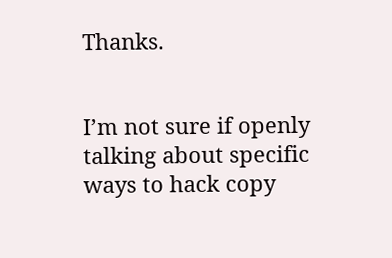Thanks.


I’m not sure if openly talking about specific ways to hack copy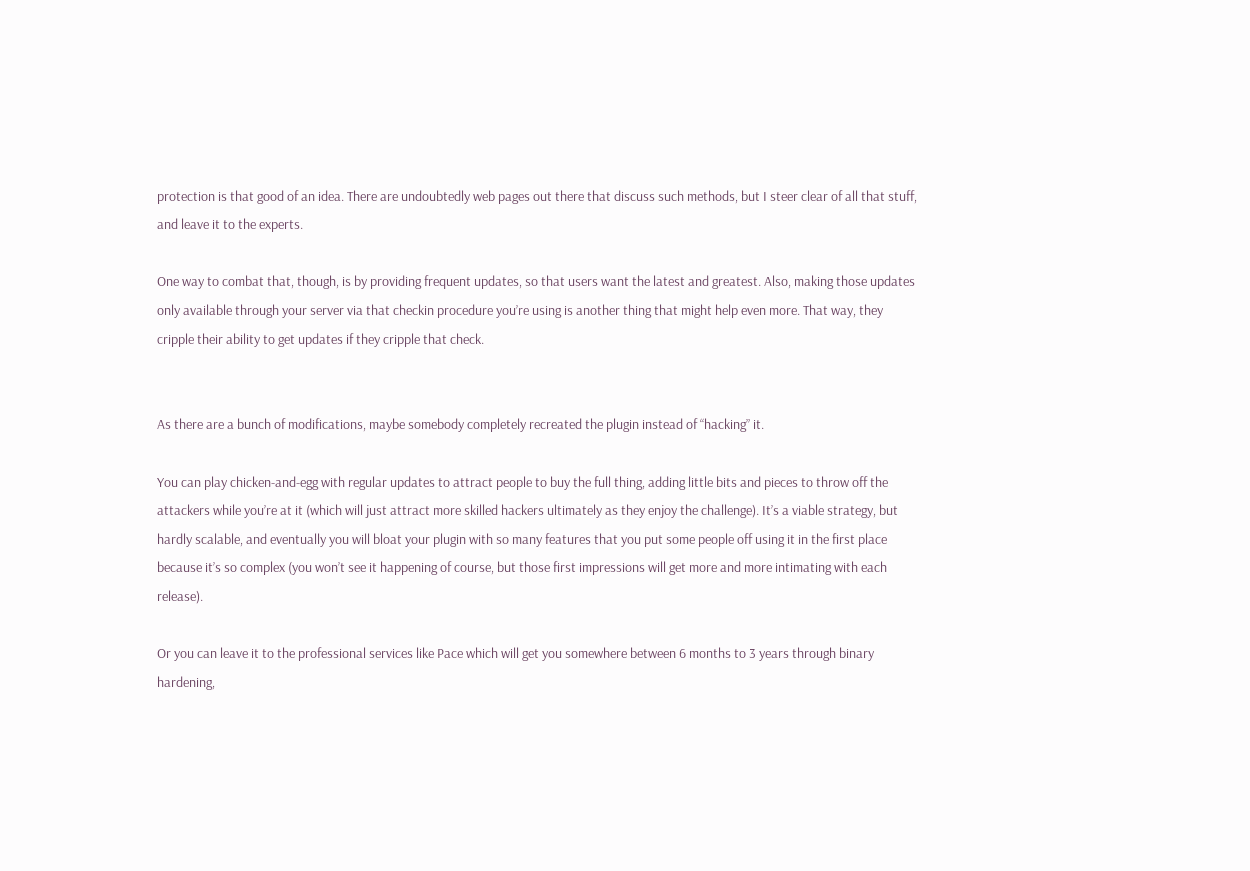protection is that good of an idea. There are undoubtedly web pages out there that discuss such methods, but I steer clear of all that stuff, and leave it to the experts.

One way to combat that, though, is by providing frequent updates, so that users want the latest and greatest. Also, making those updates only available through your server via that checkin procedure you’re using is another thing that might help even more. That way, they cripple their ability to get updates if they cripple that check.


As there are a bunch of modifications, maybe somebody completely recreated the plugin instead of “hacking” it.

You can play chicken-and-egg with regular updates to attract people to buy the full thing, adding little bits and pieces to throw off the attackers while you’re at it (which will just attract more skilled hackers ultimately as they enjoy the challenge). It’s a viable strategy, but hardly scalable, and eventually you will bloat your plugin with so many features that you put some people off using it in the first place because it’s so complex (you won’t see it happening of course, but those first impressions will get more and more intimating with each release).

Or you can leave it to the professional services like Pace which will get you somewhere between 6 months to 3 years through binary hardening,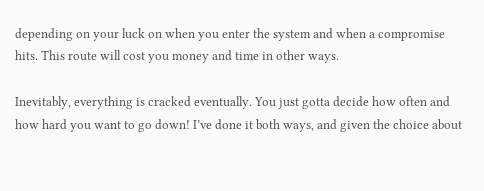depending on your luck on when you enter the system and when a compromise hits. This route will cost you money and time in other ways.

Inevitably, everything is cracked eventually. You just gotta decide how often and how hard you want to go down! I’ve done it both ways, and given the choice about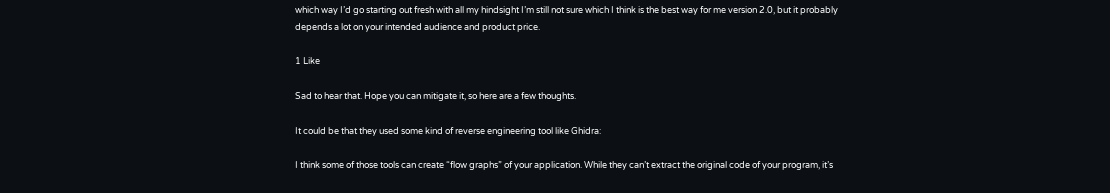which way I’d go starting out fresh with all my hindsight I’m still not sure which I think is the best way for me version 2.0, but it probably depends a lot on your intended audience and product price.

1 Like

Sad to hear that. Hope you can mitigate it, so here are a few thoughts.

It could be that they used some kind of reverse engineering tool like Ghidra:

I think some of those tools can create “flow graphs” of your application. While they can’t extract the original code of your program, it’s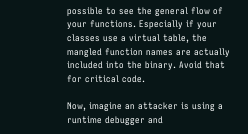possible to see the general flow of your functions. Especially if your classes use a virtual table, the mangled function names are actually included into the binary. Avoid that for critical code.

Now, imagine an attacker is using a runtime debugger and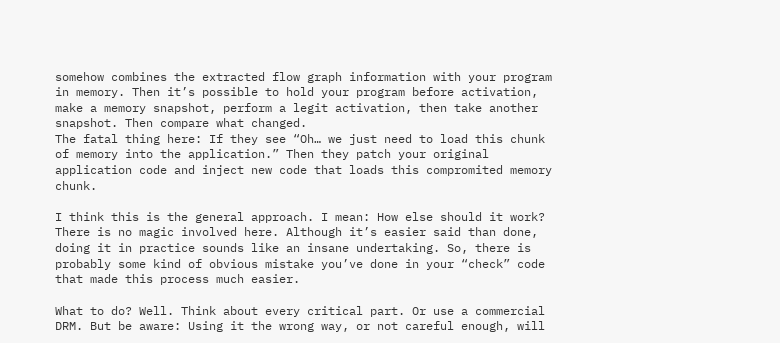somehow combines the extracted flow graph information with your program in memory. Then it’s possible to hold your program before activation, make a memory snapshot, perform a legit activation, then take another snapshot. Then compare what changed.
The fatal thing here: If they see “Oh… we just need to load this chunk of memory into the application.” Then they patch your original application code and inject new code that loads this compromited memory chunk.

I think this is the general approach. I mean: How else should it work? There is no magic involved here. Although it’s easier said than done, doing it in practice sounds like an insane undertaking. So, there is probably some kind of obvious mistake you’ve done in your “check” code that made this process much easier.

What to do? Well. Think about every critical part. Or use a commercial DRM. But be aware: Using it the wrong way, or not careful enough, will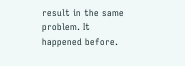result in the same problem. It happened before.